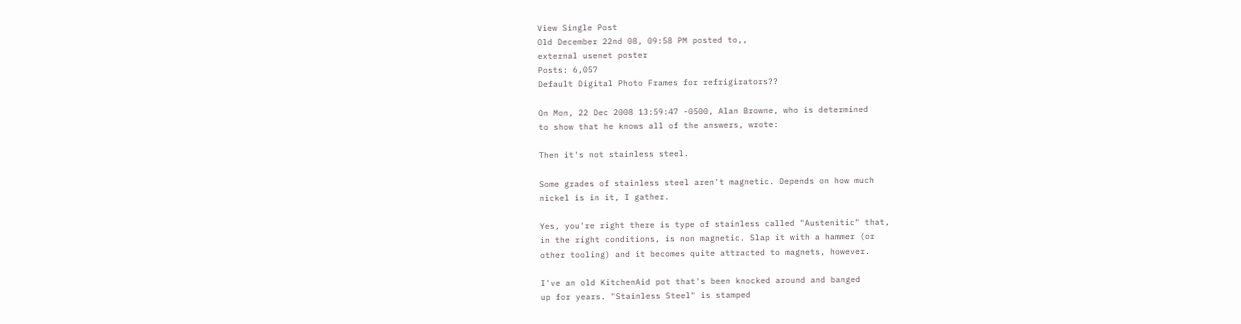View Single Post
Old December 22nd 08, 09:58 PM posted to,,
external usenet poster
Posts: 6,057
Default Digital Photo Frames for refrigirators??

On Mon, 22 Dec 2008 13:59:47 -0500, Alan Browne, who is determined
to show that he knows all of the answers, wrote:

Then it's not stainless steel.

Some grades of stainless steel aren't magnetic. Depends on how much
nickel is in it, I gather.

Yes, you're right there is type of stainless called "Austenitic" that,
in the right conditions, is non magnetic. Slap it with a hammer (or
other tooling) and it becomes quite attracted to magnets, however.

I've an old KitchenAid pot that's been knocked around and banged
up for years. "Stainless Steel" is stamped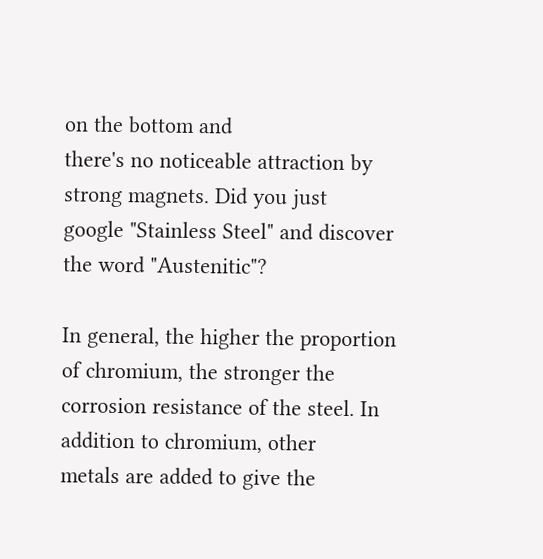on the bottom and
there's no noticeable attraction by strong magnets. Did you just
google "Stainless Steel" and discover the word "Austenitic"?

In general, the higher the proportion of chromium, the stronger the
corrosion resistance of the steel. In addition to chromium, other
metals are added to give the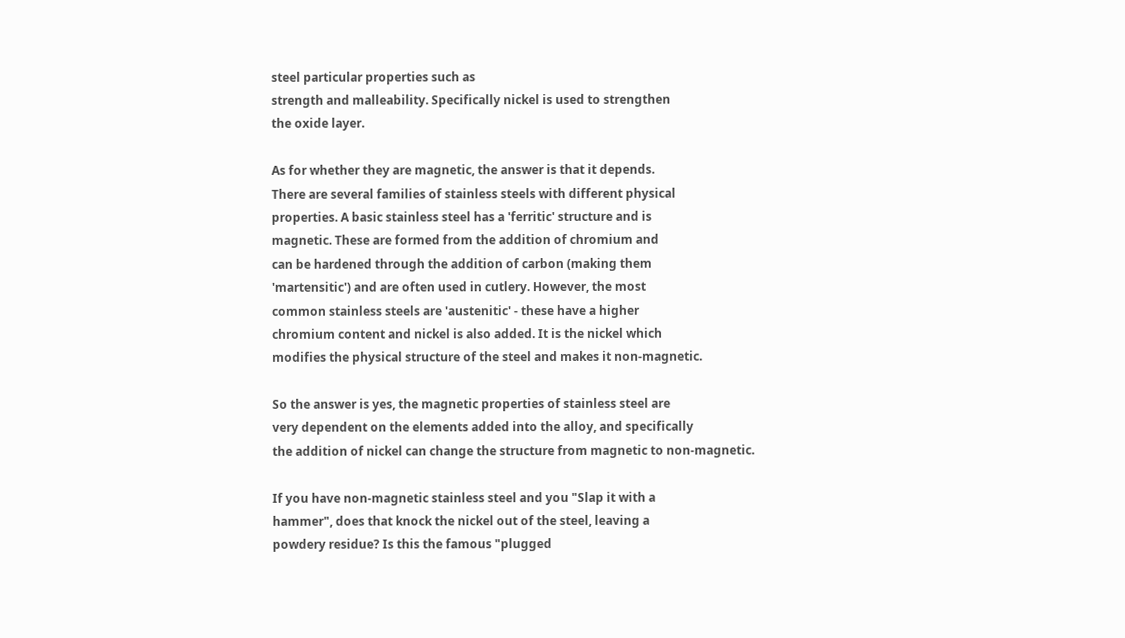steel particular properties such as
strength and malleability. Specifically nickel is used to strengthen
the oxide layer.

As for whether they are magnetic, the answer is that it depends.
There are several families of stainless steels with different physical
properties. A basic stainless steel has a 'ferritic' structure and is
magnetic. These are formed from the addition of chromium and
can be hardened through the addition of carbon (making them
'martensitic') and are often used in cutlery. However, the most
common stainless steels are 'austenitic' - these have a higher
chromium content and nickel is also added. It is the nickel which
modifies the physical structure of the steel and makes it non-magnetic.

So the answer is yes, the magnetic properties of stainless steel are
very dependent on the elements added into the alloy, and specifically
the addition of nickel can change the structure from magnetic to non-magnetic.

If you have non-magnetic stainless steel and you "Slap it with a
hammer", does that knock the nickel out of the steel, leaving a
powdery residue? Is this the famous "plugged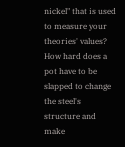nickel" that is used
to measure your theories' values? How hard does a pot have to be
slapped to change the steel's structure and make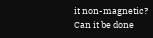it non-magnetic?
Can it be done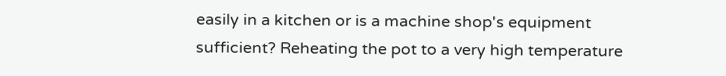easily in a kitchen or is a machine shop's equipment
sufficient? Reheating the pot to a very high temperature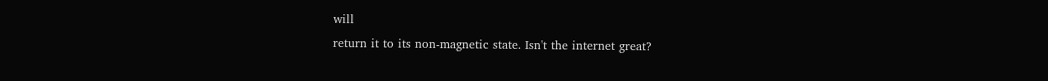will
return it to its non-magnetic state. Isn't the internet great?